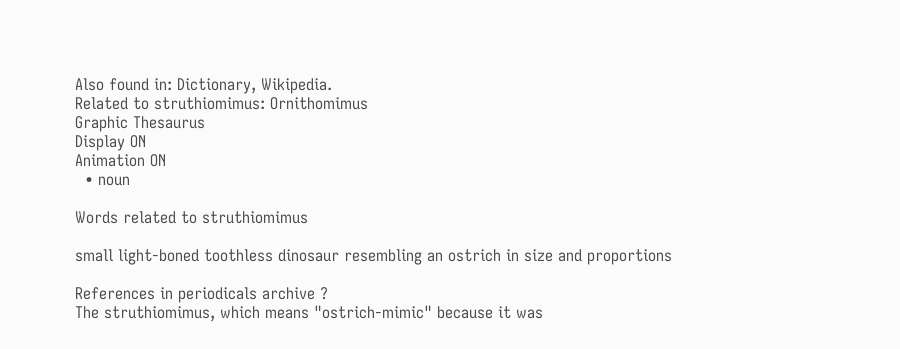Also found in: Dictionary, Wikipedia.
Related to struthiomimus: Ornithomimus
Graphic Thesaurus
Display ON
Animation ON
  • noun

Words related to struthiomimus

small light-boned toothless dinosaur resembling an ostrich in size and proportions

References in periodicals archive ?
The struthiomimus, which means "ostrich-mimic" because it was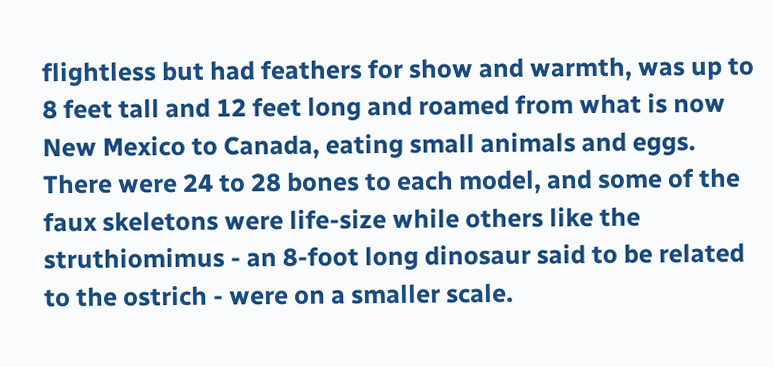flightless but had feathers for show and warmth, was up to 8 feet tall and 12 feet long and roamed from what is now New Mexico to Canada, eating small animals and eggs.
There were 24 to 28 bones to each model, and some of the faux skeletons were life-size while others like the struthiomimus - an 8-foot long dinosaur said to be related to the ostrich - were on a smaller scale.